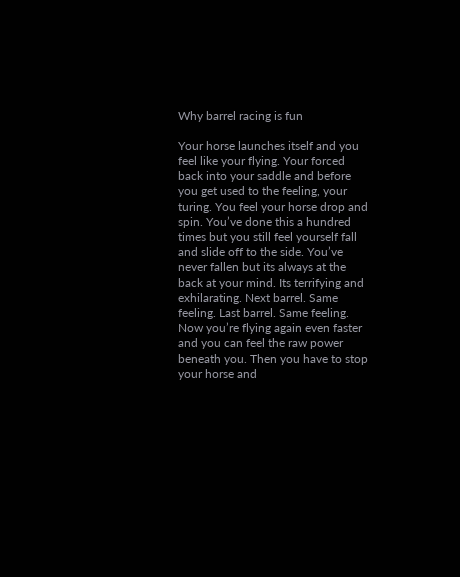Why barrel racing is fun

Your horse launches itself and you feel like your flying. Your forced back into your saddle and before you get used to the feeling, your turing. You feel your horse drop and spin. You’ve done this a hundred times but you still feel yourself fall and slide off to the side. You’ve never fallen but its always at the back at your mind. Its terrifying and exhilarating. Next barrel. Same feeling. Last barrel. Same feeling. Now you’re flying again even faster and you can feel the raw power beneath you. Then you have to stop your horse and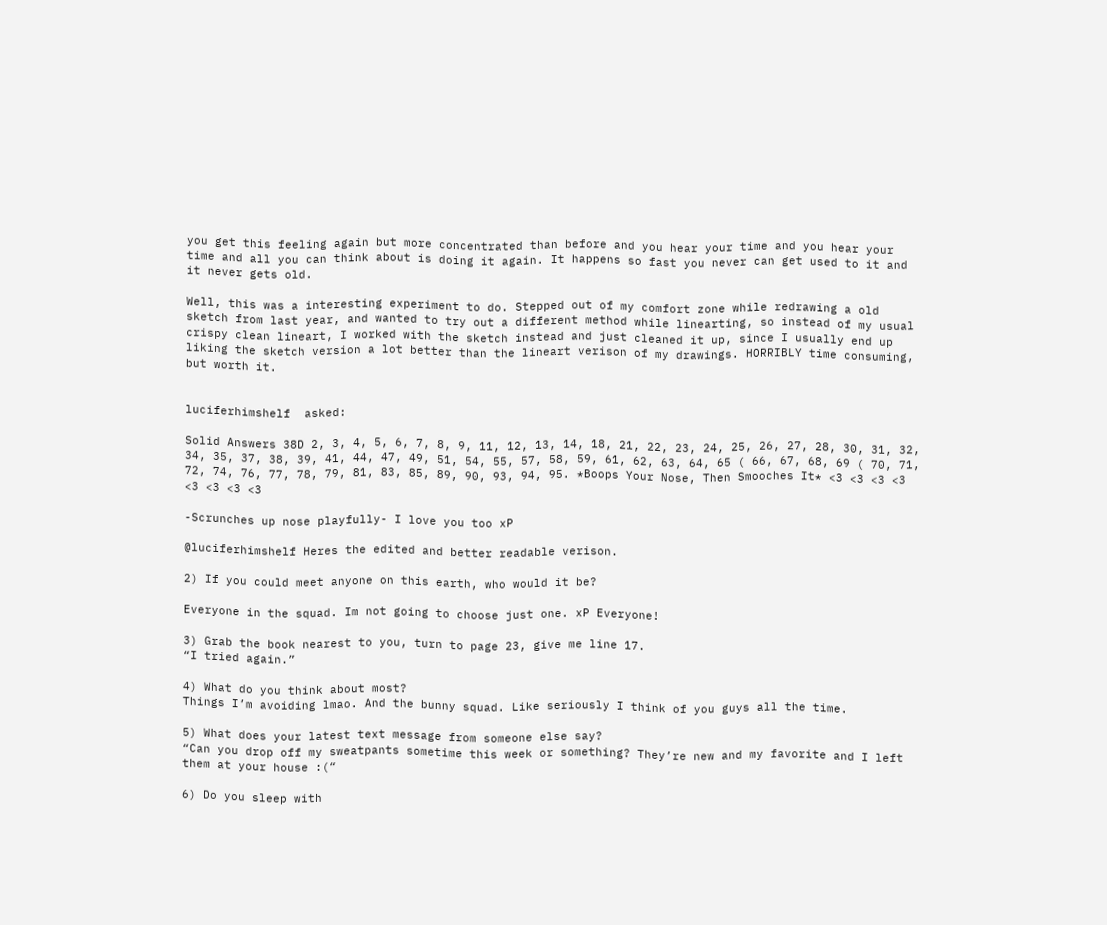you get this feeling again but more concentrated than before and you hear your time and you hear your time and all you can think about is doing it again. It happens so fast you never can get used to it and it never gets old.

Well, this was a interesting experiment to do. Stepped out of my comfort zone while redrawing a old sketch from last year, and wanted to try out a different method while linearting, so instead of my usual crispy clean lineart, I worked with the sketch instead and just cleaned it up, since I usually end up liking the sketch version a lot better than the lineart verison of my drawings. HORRIBLY time consuming, but worth it.


luciferhimshelf  asked:

Solid Answers 38D 2, 3, 4, 5, 6, 7, 8, 9, 11, 12, 13, 14, 18, 21, 22, 23, 24, 25, 26, 27, 28, 30, 31, 32, 34, 35, 37, 38, 39, 41, 44, 47, 49, 51, 54, 55, 57, 58, 59, 61, 62, 63, 64, 65 ( 66, 67, 68, 69 ( 70, 71, 72, 74, 76, 77, 78, 79, 81, 83, 85, 89, 90, 93, 94, 95. *Boops Your Nose, Then Smooches It* <3 <3 <3 <3 <3 <3 <3 <3

-Scrunches up nose playfully- I love you too xP

@luciferhimshelf Heres the edited and better readable verison.

2) If you could meet anyone on this earth, who would it be?

Everyone in the squad. Im not going to choose just one. xP Everyone!

3) Grab the book nearest to you, turn to page 23, give me line 17.
“I tried again.”

4) What do you think about most?
Things I’m avoiding lmao. And the bunny squad. Like seriously I think of you guys all the time.

5) What does your latest text message from someone else say?
“Can you drop off my sweatpants sometime this week or something? They’re new and my favorite and I left them at your house :(“

6) Do you sleep with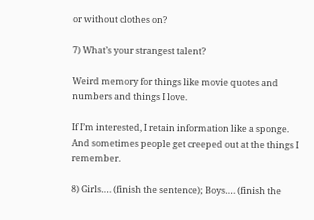or without clothes on?

7) What’s your strangest talent?

Weird memory for things like movie quotes and numbers and things I love.

If I’m interested, I retain information like a sponge. And sometimes people get creeped out at the things I remember.

8) Girls…. (finish the sentence); Boys…. (finish the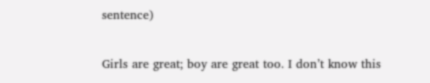sentence)

Girls are great; boy are great too. I don’t know this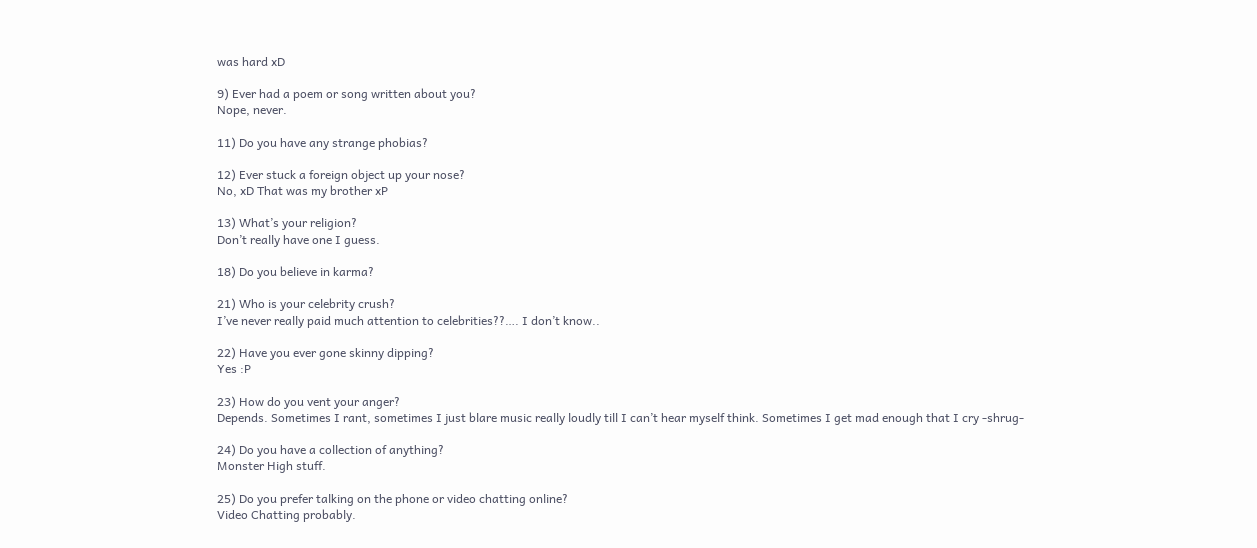was hard xD

9) Ever had a poem or song written about you?
Nope, never.

11) Do you have any strange phobias?

12) Ever stuck a foreign object up your nose?
No, xD That was my brother xP

13) What’s your religion?
Don’t really have one I guess.

18) Do you believe in karma?

21) Who is your celebrity crush?
I’ve never really paid much attention to celebrities??…. I don’t know..

22) Have you ever gone skinny dipping?
Yes :P

23) How do you vent your anger?
Depends. Sometimes I rant, sometimes I just blare music really loudly till I can’t hear myself think. Sometimes I get mad enough that I cry -shrug-

24) Do you have a collection of anything?
Monster High stuff.

25) Do you prefer talking on the phone or video chatting online?
Video Chatting probably.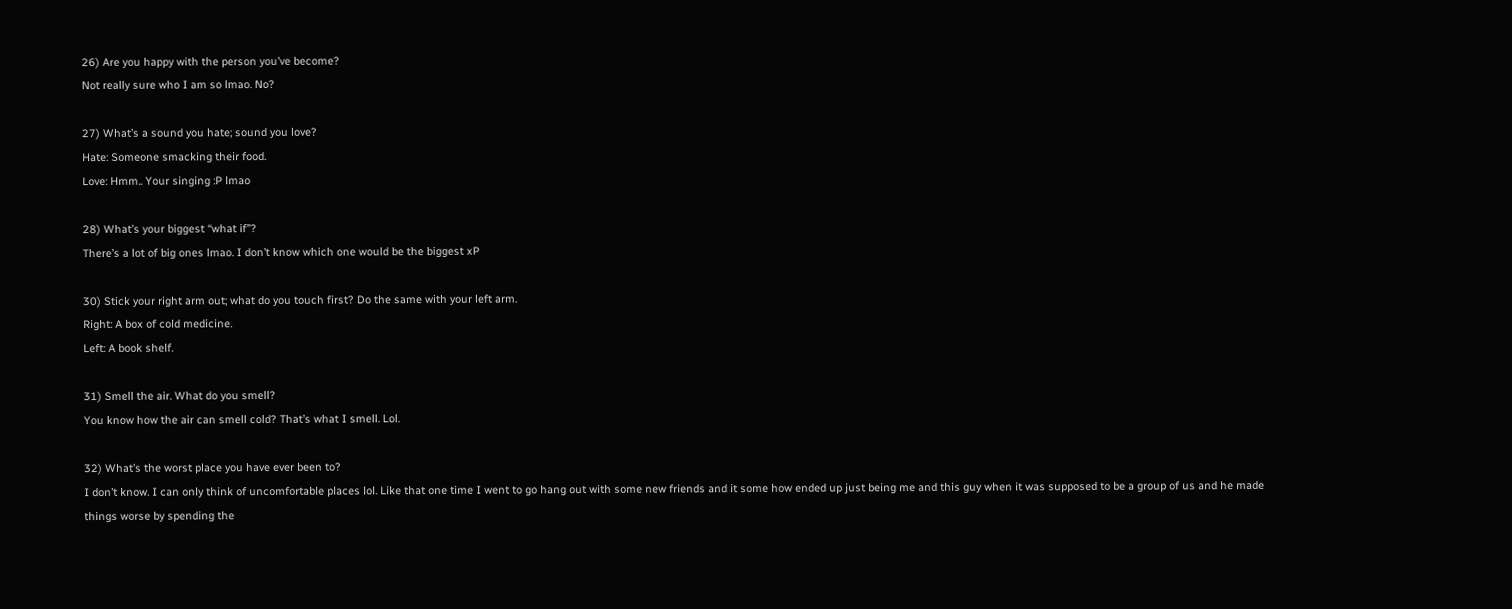26) Are you happy with the person you’ve become?
Not really sure who I am so lmao. No?

27) What’s a sound you hate; sound you love?
Hate: Someone smacking their food.
Love: Hmm.. Your singing :P lmao

28) What’s your biggest “what if”?
There’s a lot of big ones lmao. I don’t know which one would be the biggest xP

30) Stick your right arm out; what do you touch first? Do the same with your left arm.
Right: A box of cold medicine.
Left: A book shelf.

31) Smell the air. What do you smell?
You know how the air can smell cold? That’s what I smell. Lol.

32) What’s the worst place you have ever been to?
I don’t know. I can only think of uncomfortable places lol. Like that one time I went to go hang out with some new friends and it some how ended up just being me and this guy when it was supposed to be a group of us and he made things worse by spending the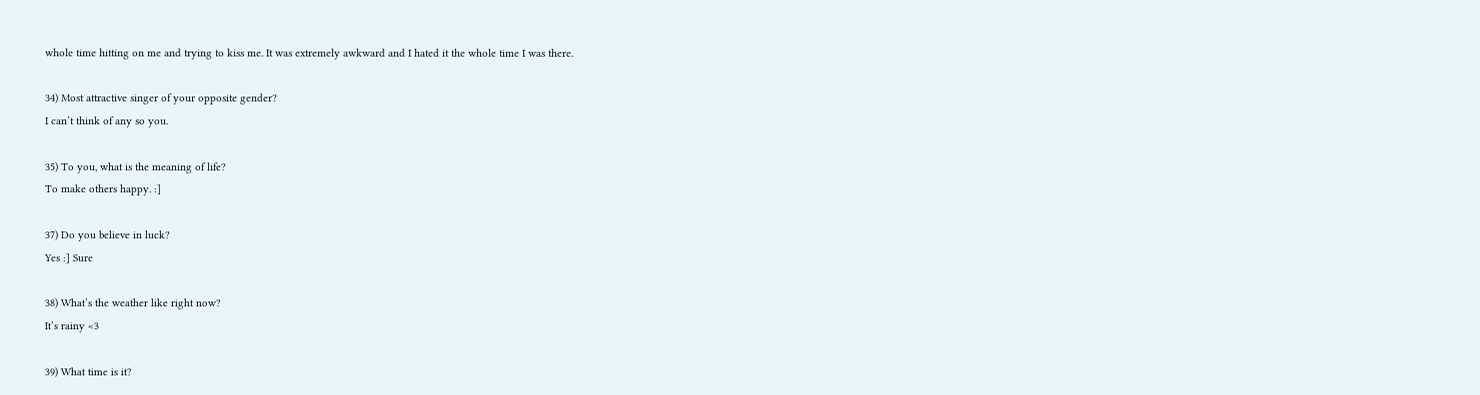whole time hitting on me and trying to kiss me. It was extremely awkward and I hated it the whole time I was there.

34) Most attractive singer of your opposite gender?
I can’t think of any so you.

35) To you, what is the meaning of life?
To make others happy. :]

37) Do you believe in luck?
Yes :] Sure

38) What’s the weather like right now?
It’s rainy <3

39) What time is it?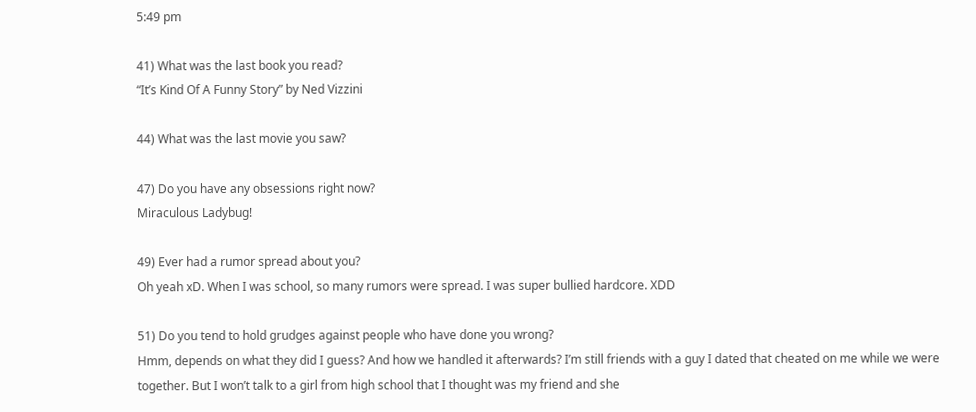5:49 pm

41) What was the last book you read?
“It’s Kind Of A Funny Story” by Ned Vizzini

44) What was the last movie you saw?

47) Do you have any obsessions right now?
Miraculous Ladybug!

49) Ever had a rumor spread about you?
Oh yeah xD. When I was school, so many rumors were spread. I was super bullied hardcore. XDD

51) Do you tend to hold grudges against people who have done you wrong?
Hmm, depends on what they did I guess? And how we handled it afterwards? I’m still friends with a guy I dated that cheated on me while we were together. But I won’t talk to a girl from high school that I thought was my friend and she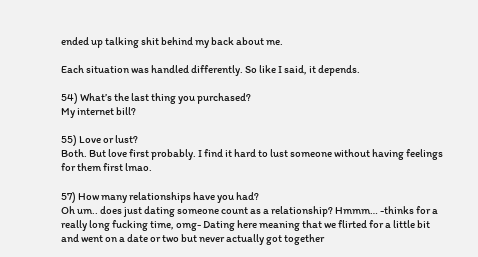ended up talking shit behind my back about me.

Each situation was handled differently. So like I said, it depends.

54) What’s the last thing you purchased?
My internet bill?

55) Love or lust?
Both. But love first probably. I find it hard to lust someone without having feelings for them first lmao.

57) How many relationships have you had?
Oh um.. does just dating someone count as a relationship? Hmmm… -thinks for a really long fucking time, omg- Dating here meaning that we flirted for a little bit and went on a date or two but never actually got together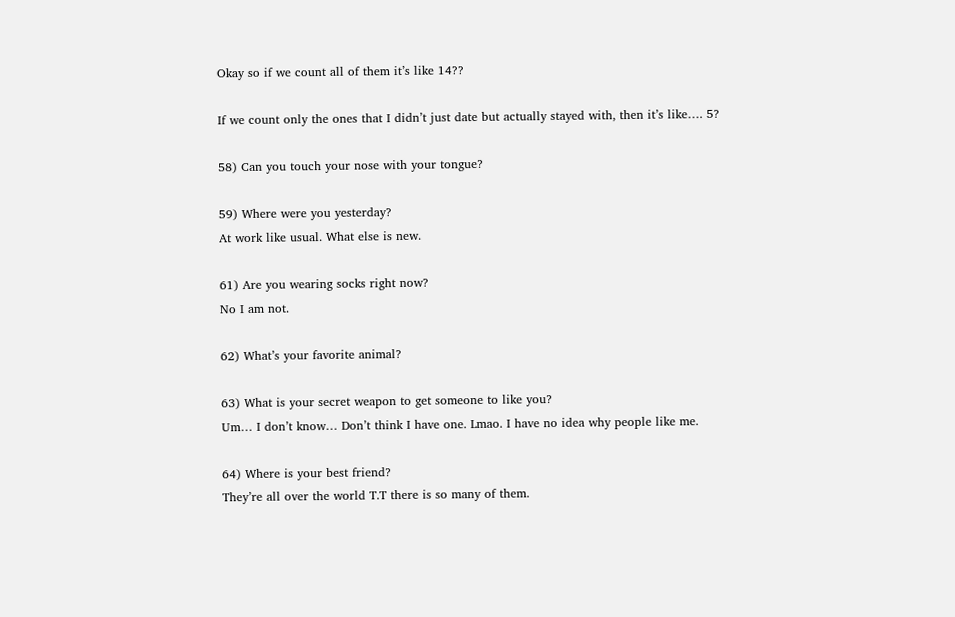Okay so if we count all of them it’s like 14??

If we count only the ones that I didn’t just date but actually stayed with, then it’s like…. 5?

58) Can you touch your nose with your tongue?

59) Where were you yesterday?
At work like usual. What else is new.

61) Are you wearing socks right now?
No I am not.

62) What’s your favorite animal?

63) What is your secret weapon to get someone to like you?
Um… I don’t know… Don’t think I have one. Lmao. I have no idea why people like me.

64) Where is your best friend?
They’re all over the world T.T there is so many of them.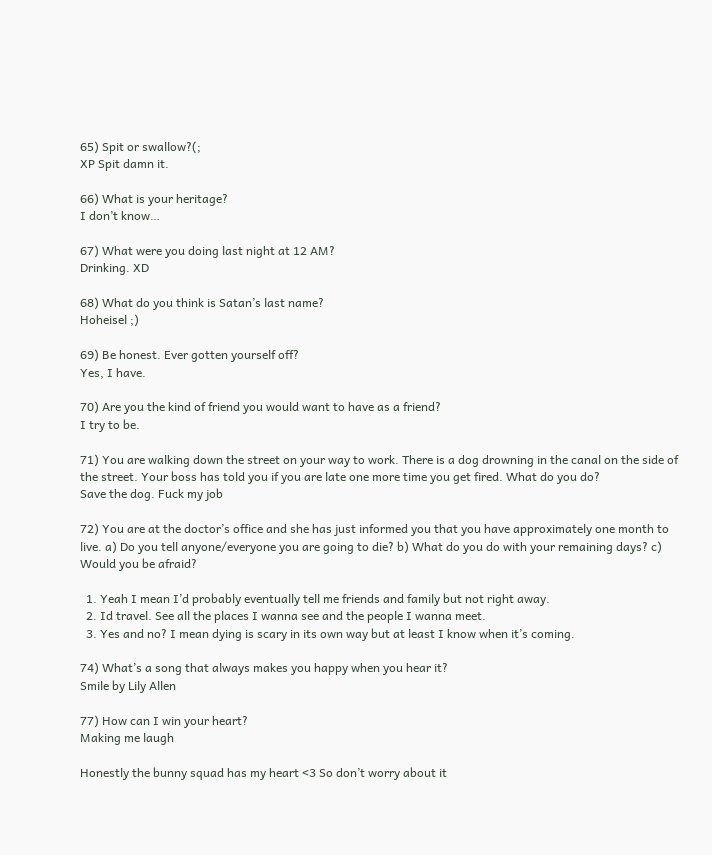65) Spit or swallow?(;
XP Spit damn it.

66) What is your heritage?
I don’t know…

67) What were you doing last night at 12 AM?
Drinking. XD

68) What do you think is Satan’s last name?
Hoheisel ;)

69) Be honest. Ever gotten yourself off?
Yes, I have.

70) Are you the kind of friend you would want to have as a friend?
I try to be.

71) You are walking down the street on your way to work. There is a dog drowning in the canal on the side of the street. Your boss has told you if you are late one more time you get fired. What do you do?
Save the dog. Fuck my job

72) You are at the doctor’s office and she has just informed you that you have approximately one month to live. a) Do you tell anyone/everyone you are going to die? b) What do you do with your remaining days? c) Would you be afraid?

  1. Yeah I mean I’d probably eventually tell me friends and family but not right away.
  2. Id travel. See all the places I wanna see and the people I wanna meet.
  3. Yes and no? I mean dying is scary in its own way but at least I know when it’s coming.

74) What’s a song that always makes you happy when you hear it?
Smile by Lily Allen

77) How can I win your heart?
Making me laugh

Honestly the bunny squad has my heart <3 So don’t worry about it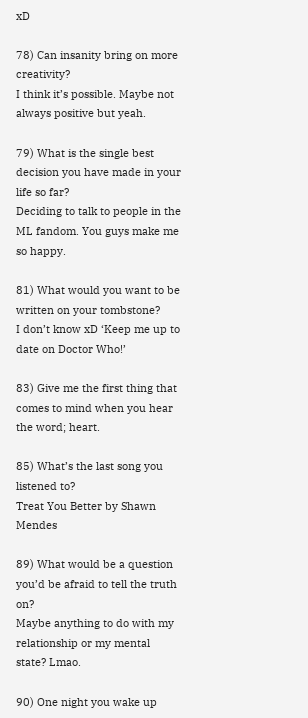xD

78) Can insanity bring on more creativity?
I think it’s possible. Maybe not always positive but yeah.

79) What is the single best decision you have made in your life so far?
Deciding to talk to people in the ML fandom. You guys make me so happy.

81) What would you want to be written on your tombstone?
I don’t know xD ‘Keep me up to date on Doctor Who!’

83) Give me the first thing that comes to mind when you hear the word; heart.

85) What’s the last song you listened to?
Treat You Better by Shawn Mendes

89) What would be a question you’d be afraid to tell the truth on?
Maybe anything to do with my relationship or my mental state? Lmao.

90) One night you wake up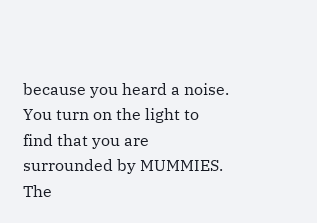because you heard a noise. You turn on the light to find that you are surrounded by MUMMIES. The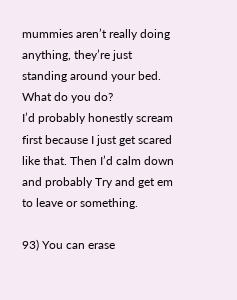mummies aren’t really doing anything, they’re just standing around your bed. What do you do?
I’d probably honestly scream first because I just get scared like that. Then I’d calm down and probably Try and get em to leave or something.

93) You can erase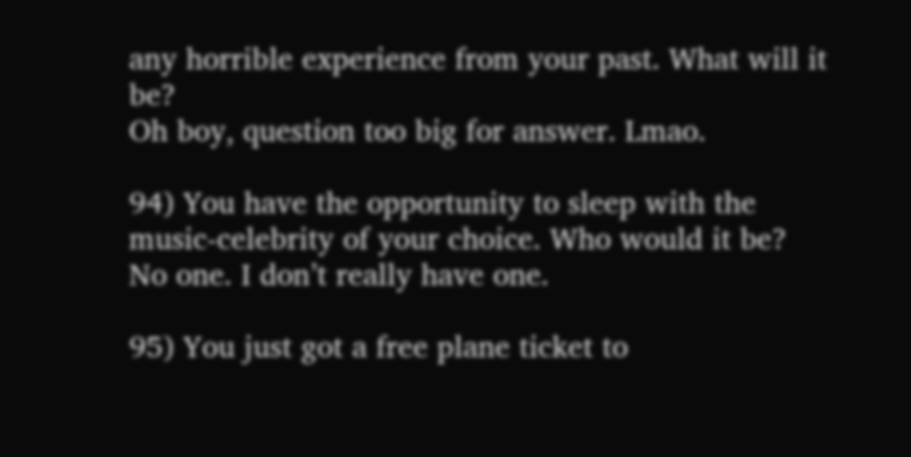any horrible experience from your past. What will it be?
Oh boy, question too big for answer. Lmao.

94) You have the opportunity to sleep with the music-celebrity of your choice. Who would it be?
No one. I don’t really have one.

95) You just got a free plane ticket to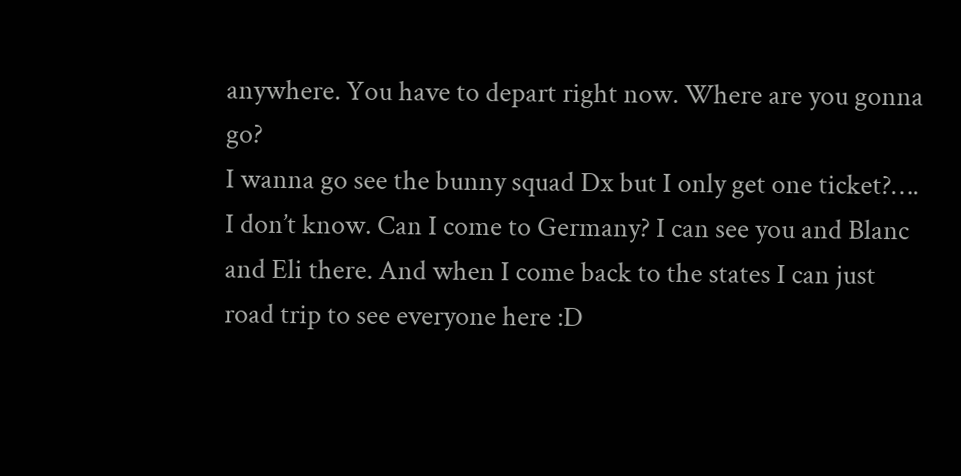anywhere. You have to depart right now. Where are you gonna go?
I wanna go see the bunny squad Dx but I only get one ticket?…. I don’t know. Can I come to Germany? I can see you and Blanc and Eli there. And when I come back to the states I can just road trip to see everyone here :D